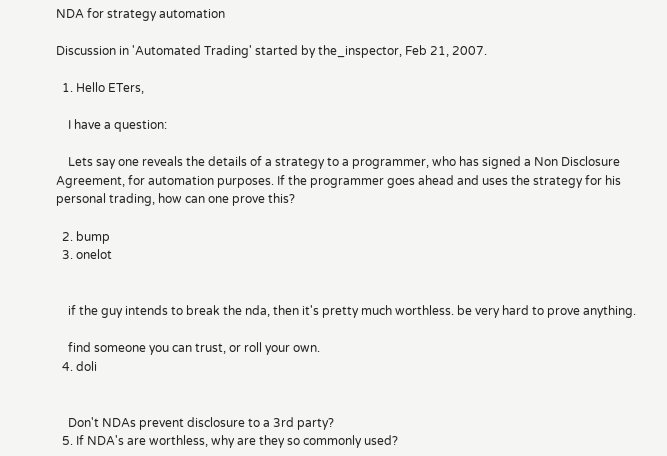NDA for strategy automation

Discussion in 'Automated Trading' started by the_inspector, Feb 21, 2007.

  1. Hello ETers,

    I have a question:

    Lets say one reveals the details of a strategy to a programmer, who has signed a Non Disclosure Agreement, for automation purposes. If the programmer goes ahead and uses the strategy for his personal trading, how can one prove this?

  2. bump
  3. onelot


    if the guy intends to break the nda, then it's pretty much worthless. be very hard to prove anything.

    find someone you can trust, or roll your own.
  4. doli


    Don't NDAs prevent disclosure to a 3rd party?
  5. If NDA's are worthless, why are they so commonly used?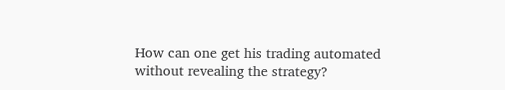How can one get his trading automated without revealing the strategy?